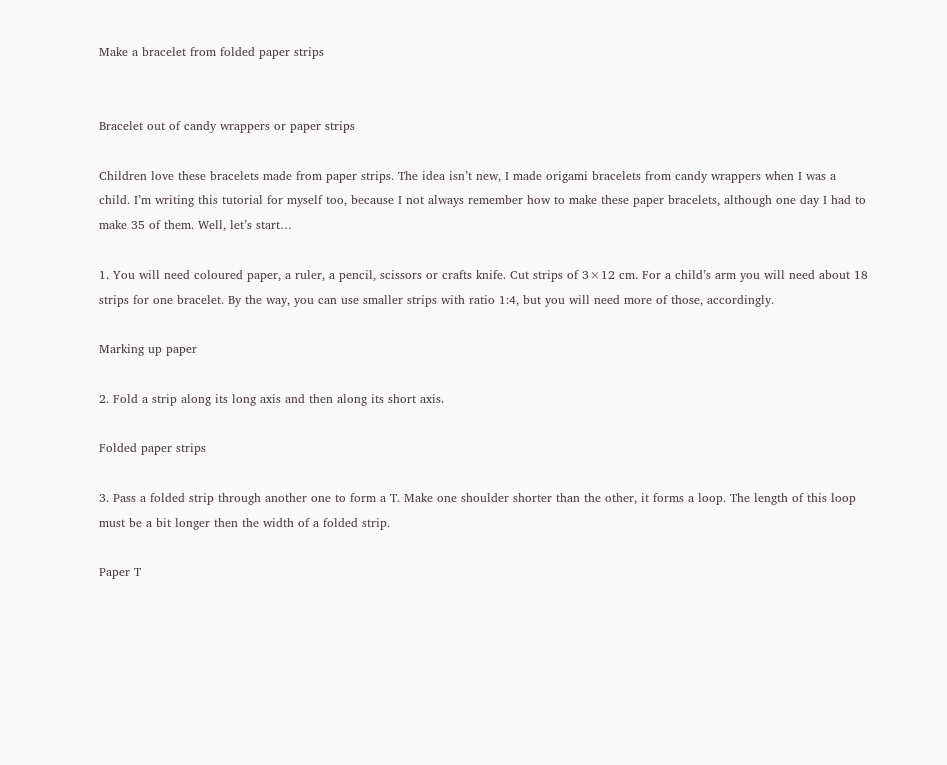Make a bracelet from folded paper strips


Bracelet out of candy wrappers or paper strips

Children love these bracelets made from paper strips. The idea isn’t new, I made origami bracelets from candy wrappers when I was a child. I’m writing this tutorial for myself too, because I not always remember how to make these paper bracelets, although one day I had to make 35 of them. Well, let’s start…

1. You will need coloured paper, a ruler, a pencil, scissors or crafts knife. Cut strips of 3×12 cm. For a child’s arm you will need about 18 strips for one bracelet. By the way, you can use smaller strips with ratio 1:4, but you will need more of those, accordingly.

Marking up paper

2. Fold a strip along its long axis and then along its short axis.

Folded paper strips

3. Pass a folded strip through another one to form a T. Make one shoulder shorter than the other, it forms a loop. The length of this loop must be a bit longer then the width of a folded strip.

Paper T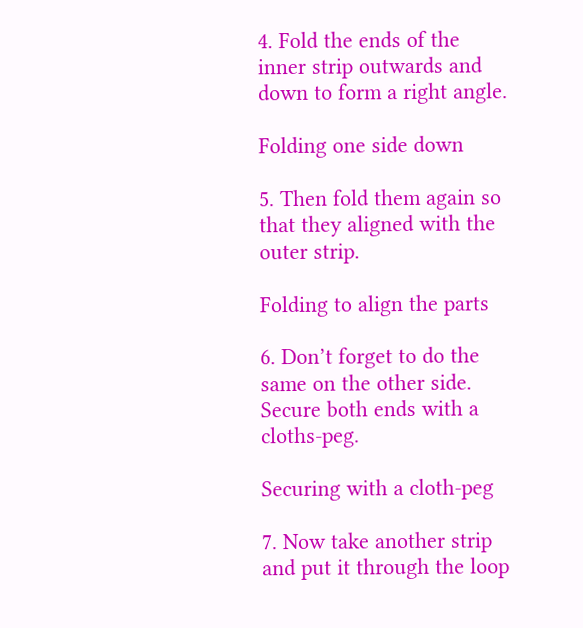4. Fold the ends of the inner strip outwards and down to form a right angle.

Folding one side down

5. Then fold them again so that they aligned with the outer strip.

Folding to align the parts

6. Don’t forget to do the same on the other side. Secure both ends with a cloths-peg.

Securing with a cloth-peg

7. Now take another strip and put it through the loop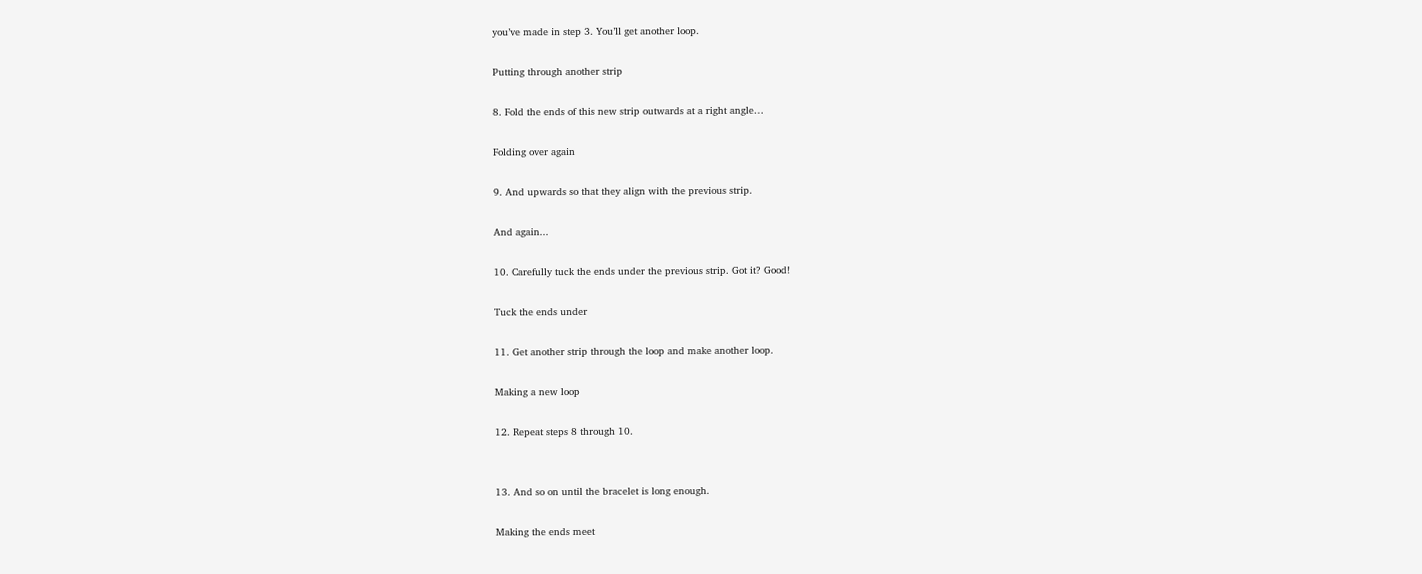you’ve made in step 3. You’ll get another loop.

Putting through another strip

8. Fold the ends of this new strip outwards at a right angle…

Folding over again

9. And upwards so that they align with the previous strip.

And again...

10. Carefully tuck the ends under the previous strip. Got it? Good!

Tuck the ends under

11. Get another strip through the loop and make another loop.

Making a new loop

12. Repeat steps 8 through 10.


13. And so on until the bracelet is long enough.

Making the ends meet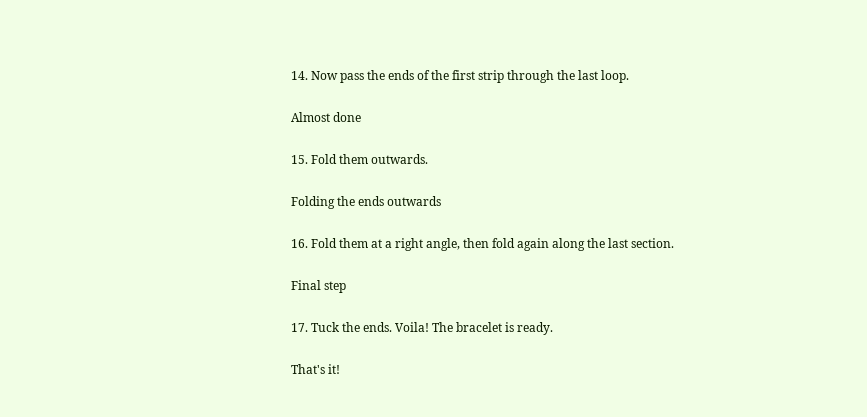14. Now pass the ends of the first strip through the last loop.

Almost done

15. Fold them outwards.

Folding the ends outwards

16. Fold them at a right angle, then fold again along the last section.

Final step

17. Tuck the ends. Voila! The bracelet is ready.

That's it!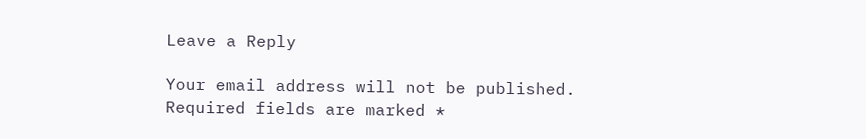Leave a Reply

Your email address will not be published. Required fields are marked *